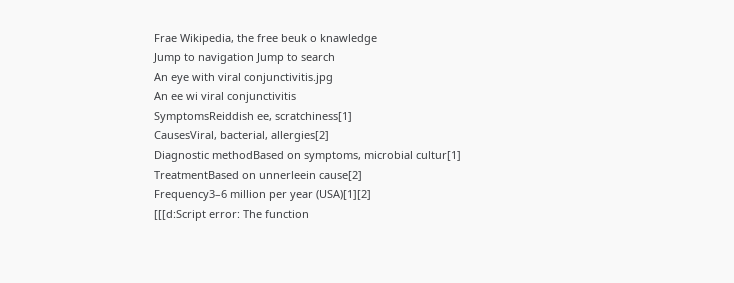Frae Wikipedia, the free beuk o knawledge
Jump to navigation Jump to search
An eye with viral conjunctivitis.jpg
An ee wi viral conjunctivitis
SymptomsReiddish ee, scratchiness[1]
CausesViral, bacterial, allergies[2]
Diagnostic methodBased on symptoms, microbial cultur[1]
TreatmentBased on unnerleein cause[2]
Frequency3–6 million per year (USA)[1][2]
[[[d:Script error: The function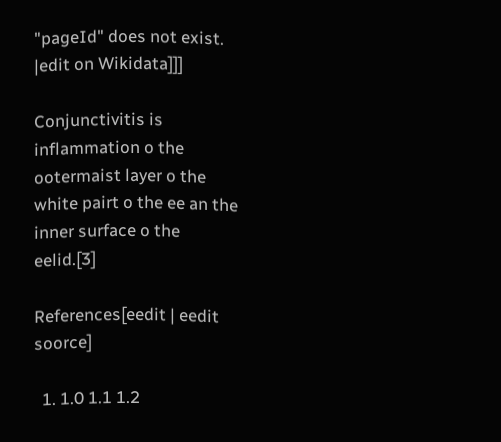"pageId" does not exist. |edit on Wikidata]]]

Conjunctivitis is inflammation o the ootermaist layer o the white pairt o the ee an the inner surface o the eelid.[3]

References[eedit | eedit soorce]

  1. 1.0 1.1 1.2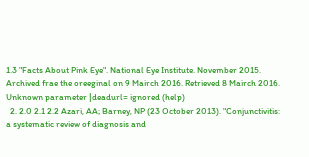1.3 "Facts About Pink Eye". National Eye Institute. November 2015. Archived frae the oreeginal on 9 Mairch 2016. Retrieved 8 Mairch 2016. Unknown parameter |deadurl= ignored (help)
  2. 2.0 2.1 2.2 Azari, AA; Barney, NP (23 October 2013). "Conjunctivitis: a systematic review of diagnosis and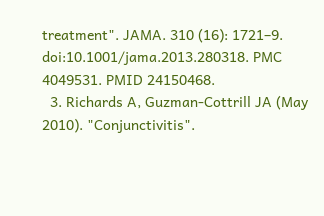treatment". JAMA. 310 (16): 1721–9. doi:10.1001/jama.2013.280318. PMC 4049531. PMID 24150468.
  3. Richards A, Guzman-Cottrill JA (May 2010). "Conjunctivitis".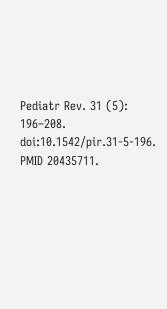Pediatr Rev. 31 (5): 196–208. doi:10.1542/pir.31-5-196. PMID 20435711.